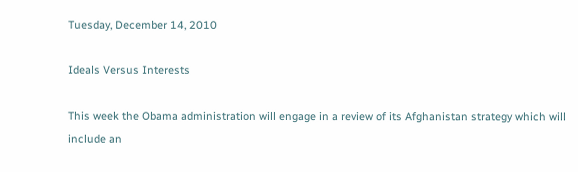Tuesday, December 14, 2010

Ideals Versus Interests

This week the Obama administration will engage in a review of its Afghanistan strategy which will include an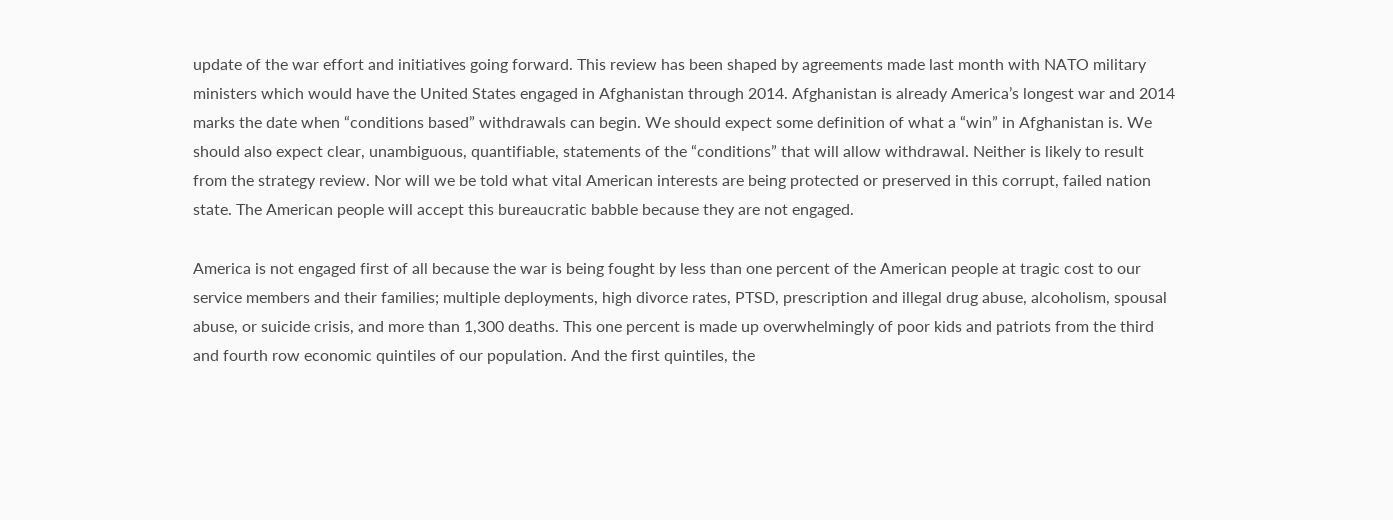update of the war effort and initiatives going forward. This review has been shaped by agreements made last month with NATO military ministers which would have the United States engaged in Afghanistan through 2014. Afghanistan is already America’s longest war and 2014 marks the date when “conditions based” withdrawals can begin. We should expect some definition of what a “win” in Afghanistan is. We should also expect clear, unambiguous, quantifiable, statements of the “conditions” that will allow withdrawal. Neither is likely to result from the strategy review. Nor will we be told what vital American interests are being protected or preserved in this corrupt, failed nation state. The American people will accept this bureaucratic babble because they are not engaged.

America is not engaged first of all because the war is being fought by less than one percent of the American people at tragic cost to our service members and their families; multiple deployments, high divorce rates, PTSD, prescription and illegal drug abuse, alcoholism, spousal abuse, or suicide crisis, and more than 1,300 deaths. This one percent is made up overwhelmingly of poor kids and patriots from the third and fourth row economic quintiles of our population. And the first quintiles, the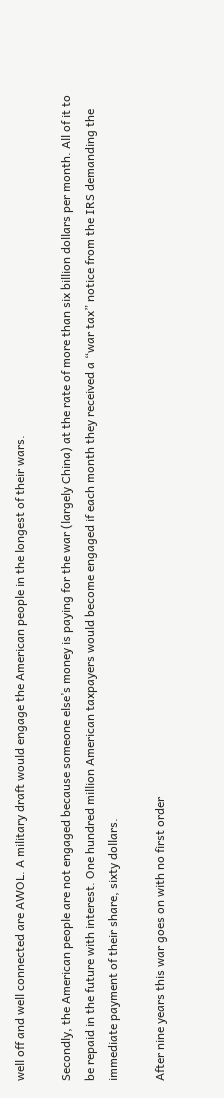well off and well connected are AWOL. A military draft would engage the American people in the longest of their wars.

Secondly, the American people are not engaged because someone else’s money is paying for the war (largely China) at the rate of more than six billion dollars per month. All of it to be repaid in the future with interest. One hundred million American taxpayers would become engaged if each month they received a “war tax” notice from the IRS demanding the immediate payment of their share, sixty dollars.

After nine years this war goes on with no first order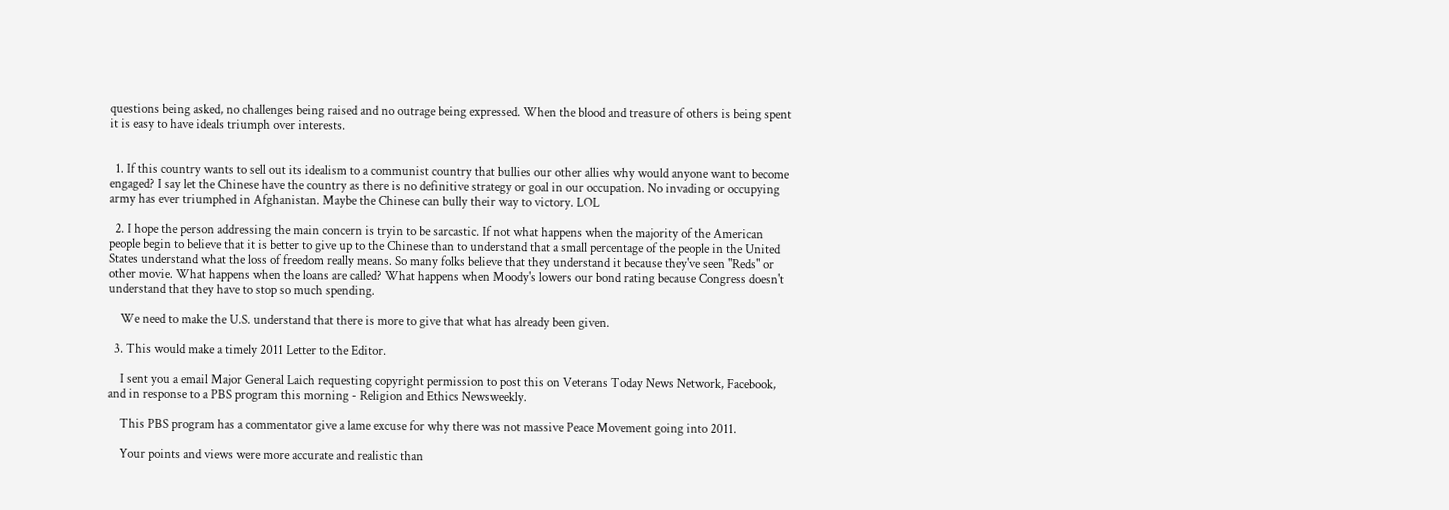questions being asked, no challenges being raised and no outrage being expressed. When the blood and treasure of others is being spent it is easy to have ideals triumph over interests.


  1. If this country wants to sell out its idealism to a communist country that bullies our other allies why would anyone want to become engaged? I say let the Chinese have the country as there is no definitive strategy or goal in our occupation. No invading or occupying army has ever triumphed in Afghanistan. Maybe the Chinese can bully their way to victory. LOL

  2. I hope the person addressing the main concern is tryin to be sarcastic. If not what happens when the majority of the American people begin to believe that it is better to give up to the Chinese than to understand that a small percentage of the people in the United States understand what the loss of freedom really means. So many folks believe that they understand it because they've seen "Reds" or other movie. What happens when the loans are called? What happens when Moody's lowers our bond rating because Congress doesn't understand that they have to stop so much spending.

    We need to make the U.S. understand that there is more to give that what has already been given.

  3. This would make a timely 2011 Letter to the Editor.

    I sent you a email Major General Laich requesting copyright permission to post this on Veterans Today News Network, Facebook, and in response to a PBS program this morning - Religion and Ethics Newsweekly.

    This PBS program has a commentator give a lame excuse for why there was not massive Peace Movement going into 2011.

    Your points and views were more accurate and realistic than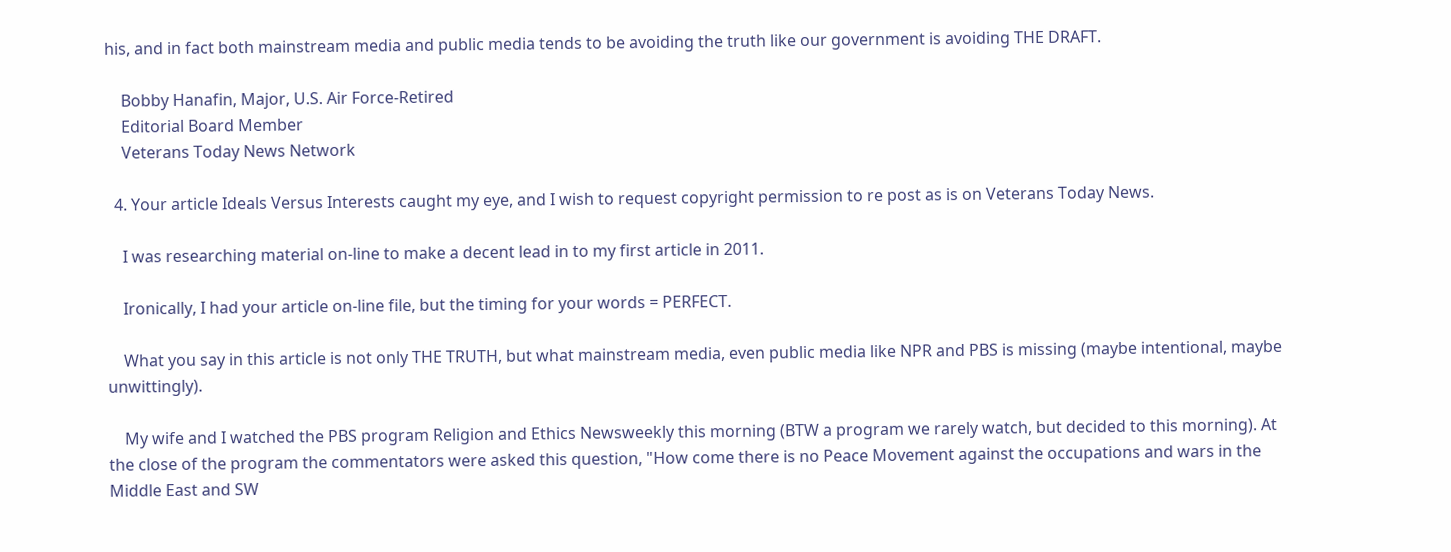his, and in fact both mainstream media and public media tends to be avoiding the truth like our government is avoiding THE DRAFT.

    Bobby Hanafin, Major, U.S. Air Force-Retired
    Editorial Board Member
    Veterans Today News Network

  4. Your article Ideals Versus Interests caught my eye, and I wish to request copyright permission to re post as is on Veterans Today News.

    I was researching material on-line to make a decent lead in to my first article in 2011.

    Ironically, I had your article on-line file, but the timing for your words = PERFECT.

    What you say in this article is not only THE TRUTH, but what mainstream media, even public media like NPR and PBS is missing (maybe intentional, maybe unwittingly).

    My wife and I watched the PBS program Religion and Ethics Newsweekly this morning (BTW a program we rarely watch, but decided to this morning). At the close of the program the commentators were asked this question, "How come there is no Peace Movement against the occupations and wars in the Middle East and SW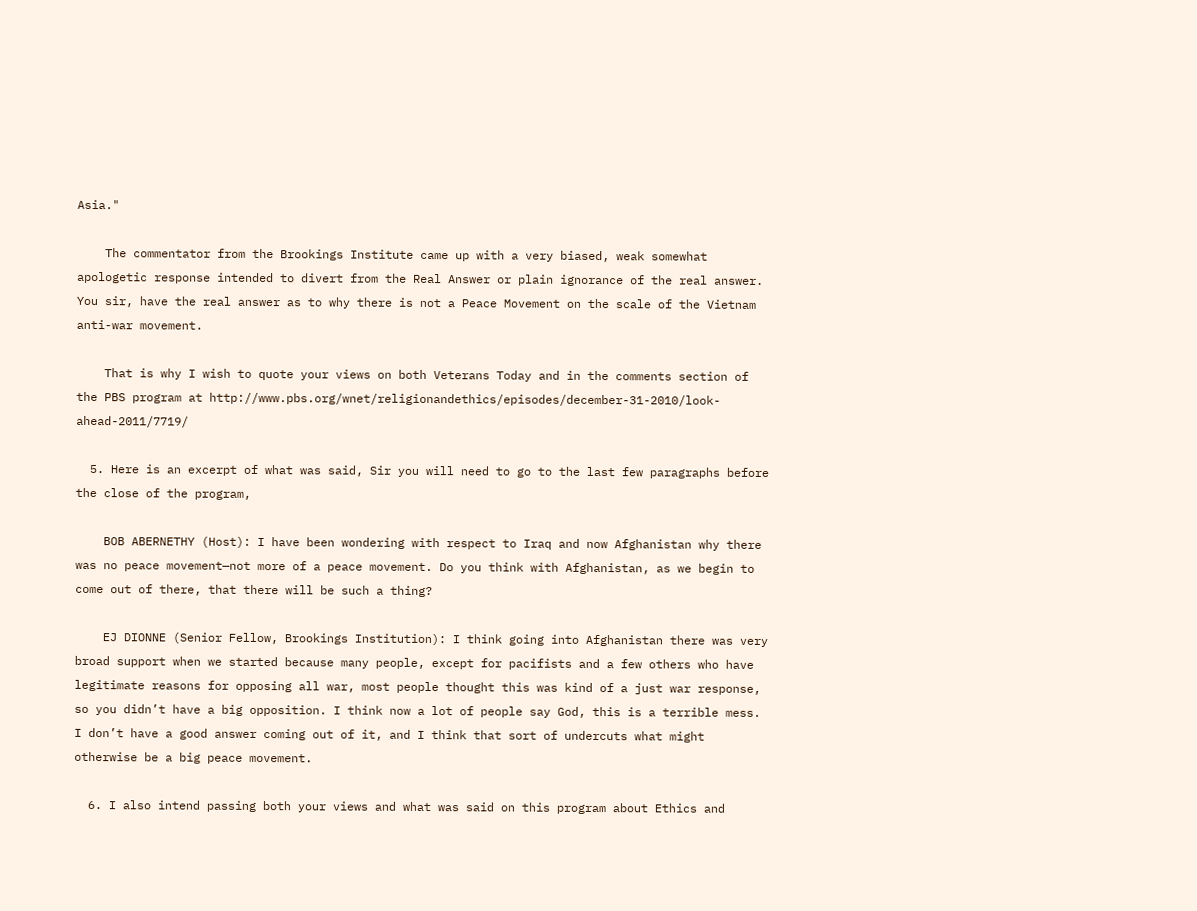Asia."

    The commentator from the Brookings Institute came up with a very biased, weak somewhat apologetic response intended to divert from the Real Answer or plain ignorance of the real answer. You sir, have the real answer as to why there is not a Peace Movement on the scale of the Vietnam anti-war movement.

    That is why I wish to quote your views on both Veterans Today and in the comments section of the PBS program at http://www.pbs.org/wnet/religionandethics/episodes/december-31-2010/look-ahead-2011/7719/

  5. Here is an excerpt of what was said, Sir you will need to go to the last few paragraphs before the close of the program,

    BOB ABERNETHY (Host): I have been wondering with respect to Iraq and now Afghanistan why there was no peace movement—not more of a peace movement. Do you think with Afghanistan, as we begin to come out of there, that there will be such a thing?

    EJ DIONNE (Senior Fellow, Brookings Institution): I think going into Afghanistan there was very broad support when we started because many people, except for pacifists and a few others who have legitimate reasons for opposing all war, most people thought this was kind of a just war response, so you didn’t have a big opposition. I think now a lot of people say God, this is a terrible mess. I don’t have a good answer coming out of it, and I think that sort of undercuts what might otherwise be a big peace movement.

  6. I also intend passing both your views and what was said on this program about Ethics and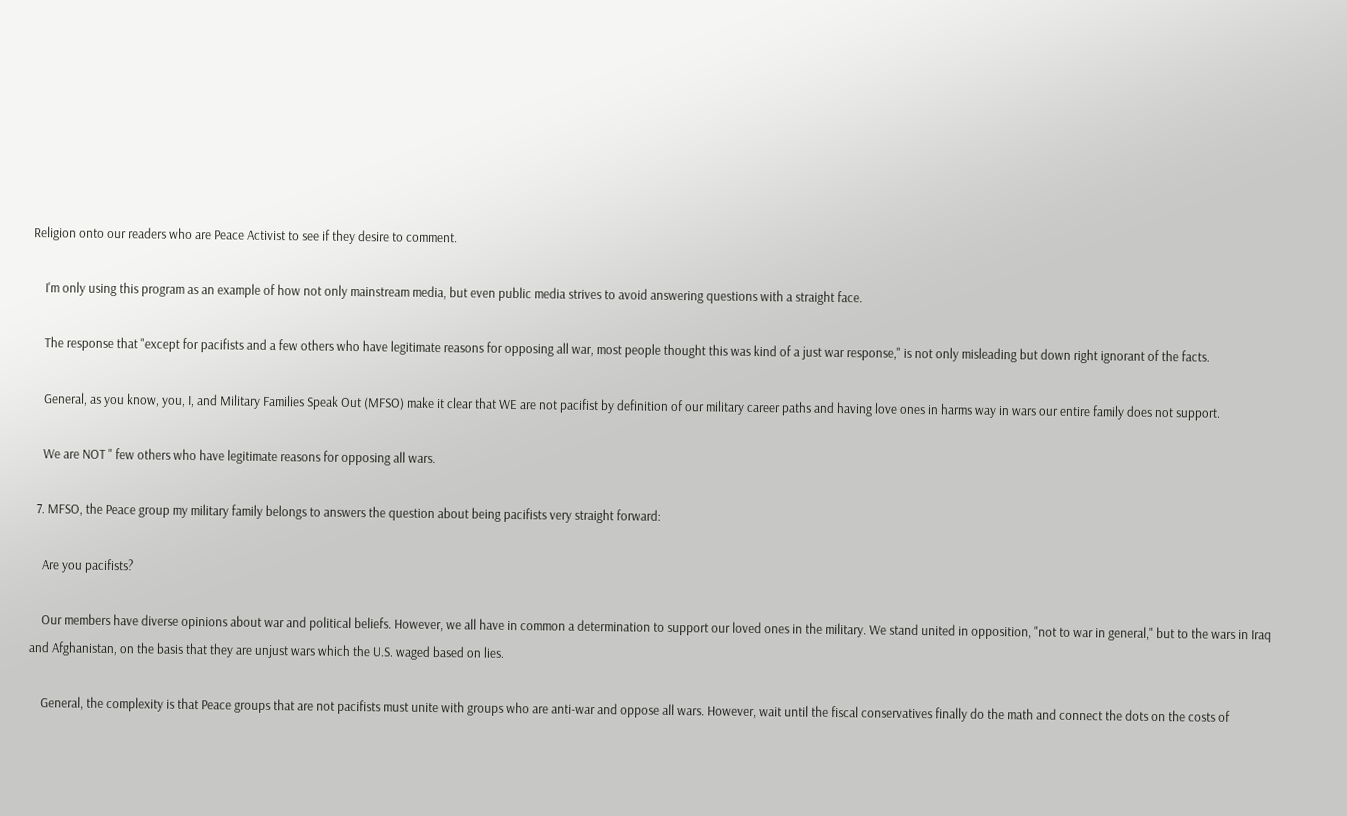Religion onto our readers who are Peace Activist to see if they desire to comment.

    I'm only using this program as an example of how not only mainstream media, but even public media strives to avoid answering questions with a straight face.

    The response that "except for pacifists and a few others who have legitimate reasons for opposing all war, most people thought this was kind of a just war response," is not only misleading but down right ignorant of the facts.

    General, as you know, you, I, and Military Families Speak Out (MFSO) make it clear that WE are not pacifist by definition of our military career paths and having love ones in harms way in wars our entire family does not support.

    We are NOT " few others who have legitimate reasons for opposing all wars.

  7. MFSO, the Peace group my military family belongs to answers the question about being pacifists very straight forward:

    Are you pacifists?

    Our members have diverse opinions about war and political beliefs. However, we all have in common a determination to support our loved ones in the military. We stand united in opposition, "not to war in general," but to the wars in Iraq and Afghanistan, on the basis that they are unjust wars which the U.S. waged based on lies.

    General, the complexity is that Peace groups that are not pacifists must unite with groups who are anti-war and oppose all wars. However, wait until the fiscal conservatives finally do the math and connect the dots on the costs of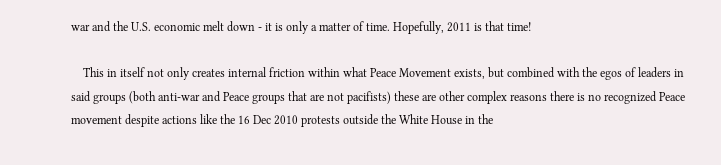war and the U.S. economic melt down - it is only a matter of time. Hopefully, 2011 is that time!

    This in itself not only creates internal friction within what Peace Movement exists, but combined with the egos of leaders in said groups (both anti-war and Peace groups that are not pacifists) these are other complex reasons there is no recognized Peace movement despite actions like the 16 Dec 2010 protests outside the White House in the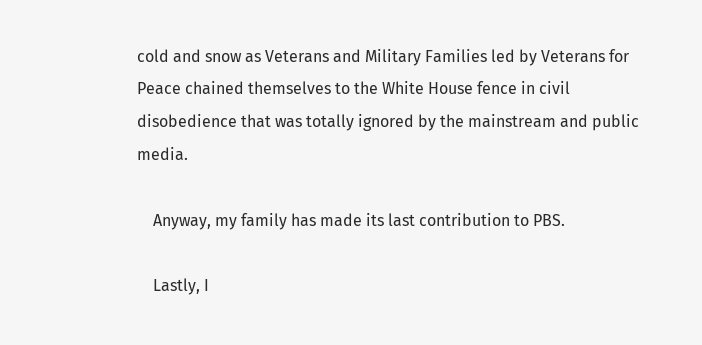cold and snow as Veterans and Military Families led by Veterans for Peace chained themselves to the White House fence in civil disobedience that was totally ignored by the mainstream and public media.

    Anyway, my family has made its last contribution to PBS.

    Lastly, I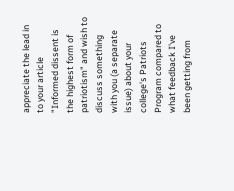appreciate the lead in to your article "Informed dissent is the highest form of patriotism" and wish to discuss something with you (a separate issue) about your college's Patriots Program compared to what feedback I've been getting from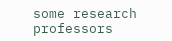some research professors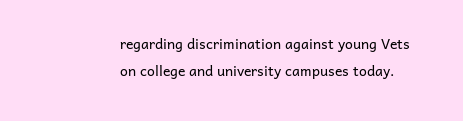regarding discrimination against young Vets on college and university campuses today.